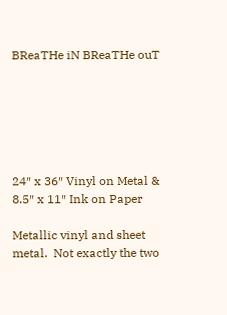BReaTHe iN BReaTHe ouT






24″ x 36″ Vinyl on Metal & 8.5″ x 11″ Ink on Paper

Metallic vinyl and sheet metal.  Not exactly the two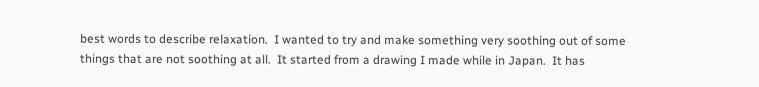best words to describe relaxation.  I wanted to try and make something very soothing out of some things that are not soothing at all.  It started from a drawing I made while in Japan.  It has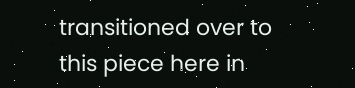transitioned over to this piece here in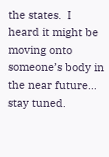the states.  I heard it might be moving onto someone’s body in the near future… stay tuned.